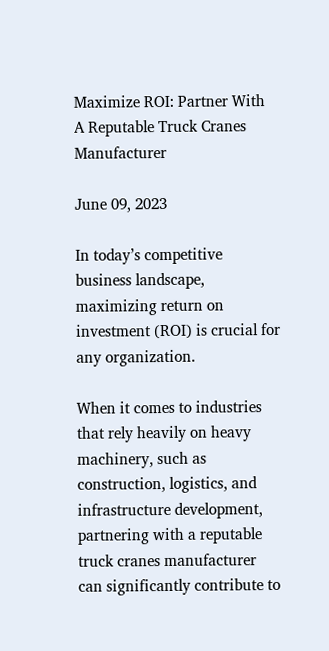Maximize ROI: Partner With A Reputable Truck Cranes Manufacturer

June 09, 2023

In today’s competitive business landscape, maximizing return on investment (ROI) is crucial for any organization.

When it comes to industries that rely heavily on heavy machinery, such as construction, logistics, and infrastructure development, partnering with a reputable truck cranes manufacturer can significantly contribute to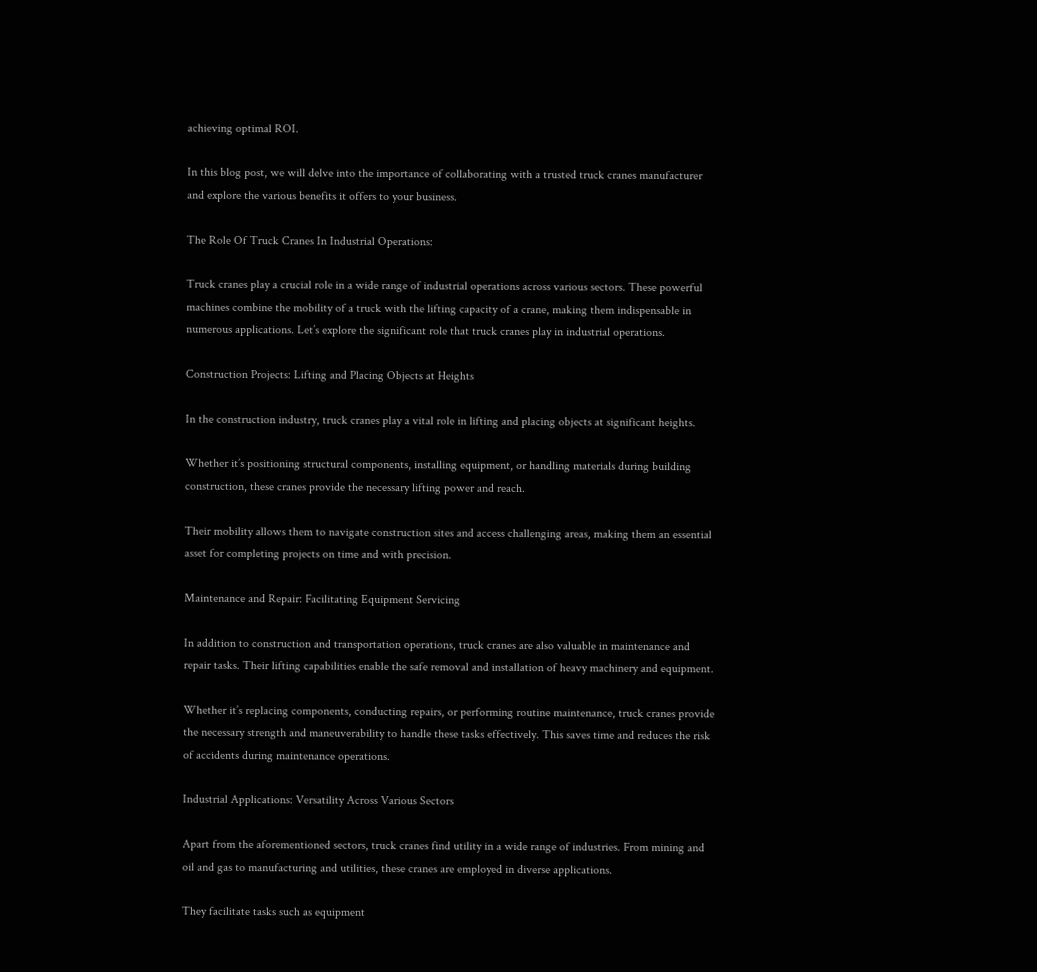achieving optimal ROI.

In this blog post, we will delve into the importance of collaborating with a trusted truck cranes manufacturer and explore the various benefits it offers to your business.

The Role Of Truck Cranes In Industrial Operations:

Truck cranes play a crucial role in a wide range of industrial operations across various sectors. These powerful machines combine the mobility of a truck with the lifting capacity of a crane, making them indispensable in numerous applications. Let’s explore the significant role that truck cranes play in industrial operations.

Construction Projects: Lifting and Placing Objects at Heights

In the construction industry, truck cranes play a vital role in lifting and placing objects at significant heights.

Whether it’s positioning structural components, installing equipment, or handling materials during building construction, these cranes provide the necessary lifting power and reach.

Their mobility allows them to navigate construction sites and access challenging areas, making them an essential asset for completing projects on time and with precision.

Maintenance and Repair: Facilitating Equipment Servicing

In addition to construction and transportation operations, truck cranes are also valuable in maintenance and repair tasks. Their lifting capabilities enable the safe removal and installation of heavy machinery and equipment.

Whether it’s replacing components, conducting repairs, or performing routine maintenance, truck cranes provide the necessary strength and maneuverability to handle these tasks effectively. This saves time and reduces the risk of accidents during maintenance operations.

Industrial Applications: Versatility Across Various Sectors

Apart from the aforementioned sectors, truck cranes find utility in a wide range of industries. From mining and oil and gas to manufacturing and utilities, these cranes are employed in diverse applications.

They facilitate tasks such as equipment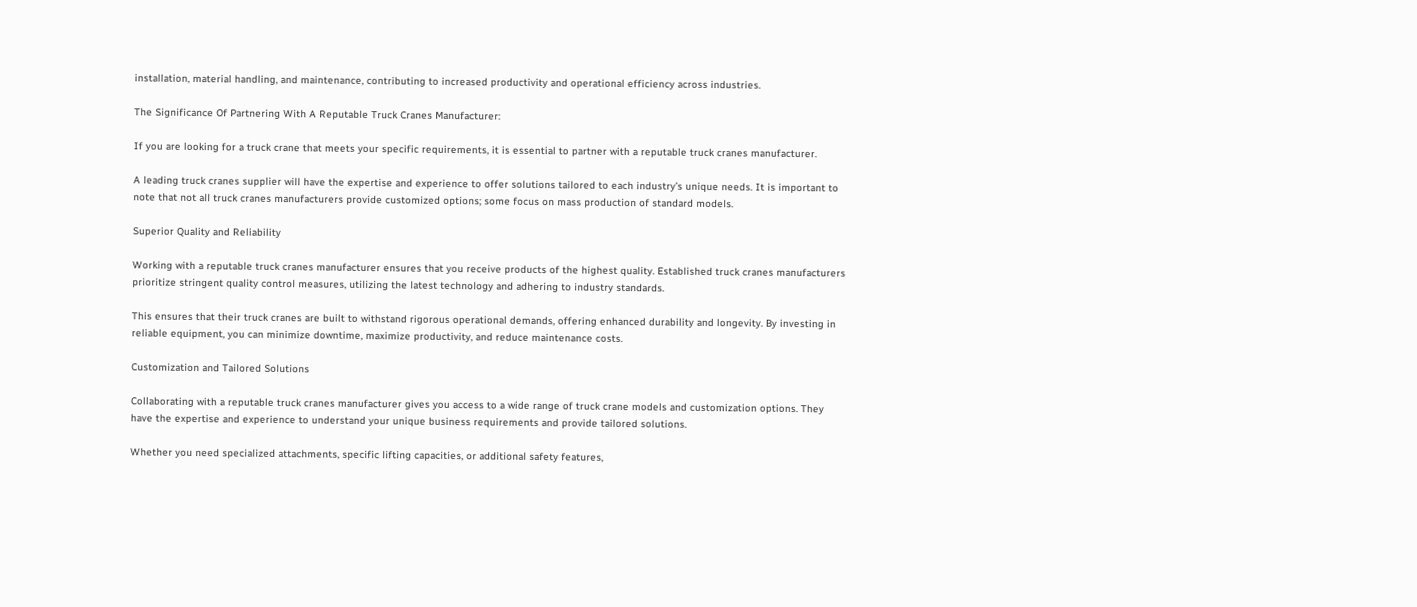installation, material handling, and maintenance, contributing to increased productivity and operational efficiency across industries.

The Significance Of Partnering With A Reputable Truck Cranes Manufacturer:

If you are looking for a truck crane that meets your specific requirements, it is essential to partner with a reputable truck cranes manufacturer.

A leading truck cranes supplier will have the expertise and experience to offer solutions tailored to each industry’s unique needs. It is important to note that not all truck cranes manufacturers provide customized options; some focus on mass production of standard models.

Superior Quality and Reliability

Working with a reputable truck cranes manufacturer ensures that you receive products of the highest quality. Established truck cranes manufacturers prioritize stringent quality control measures, utilizing the latest technology and adhering to industry standards.

This ensures that their truck cranes are built to withstand rigorous operational demands, offering enhanced durability and longevity. By investing in reliable equipment, you can minimize downtime, maximize productivity, and reduce maintenance costs.

Customization and Tailored Solutions

Collaborating with a reputable truck cranes manufacturer gives you access to a wide range of truck crane models and customization options. They have the expertise and experience to understand your unique business requirements and provide tailored solutions.

Whether you need specialized attachments, specific lifting capacities, or additional safety features,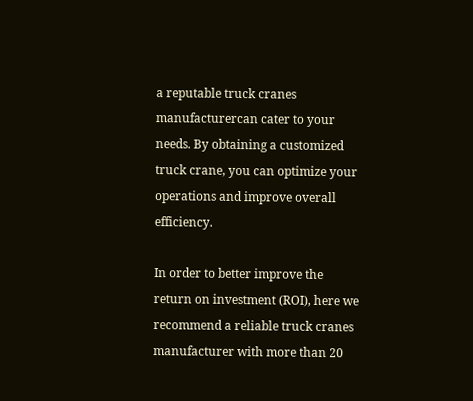a reputable truck cranes manufacturercan cater to your needs. By obtaining a customized truck crane, you can optimize your operations and improve overall efficiency.

In order to better improve the return on investment (ROI), here we recommend a reliable truck cranes manufacturer with more than 20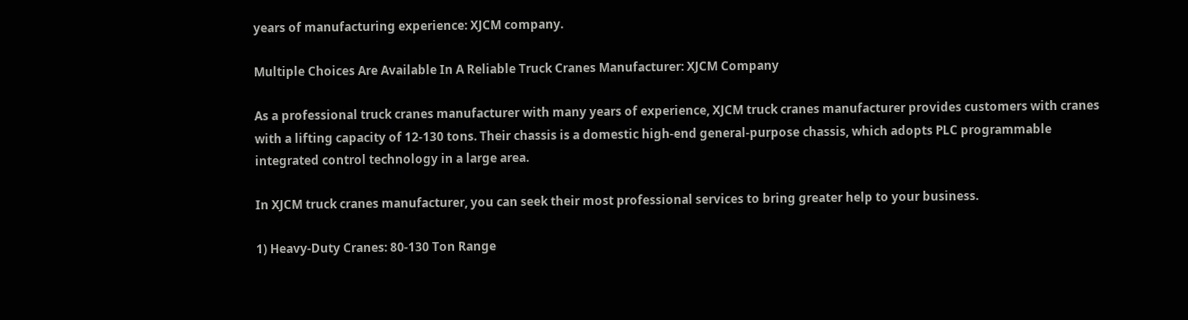years of manufacturing experience: XJCM company.

Multiple Choices Are Available In A Reliable Truck Cranes Manufacturer: XJCM Company

As a professional truck cranes manufacturer with many years of experience, XJCM truck cranes manufacturer provides customers with cranes with a lifting capacity of 12-130 tons. Their chassis is a domestic high-end general-purpose chassis, which adopts PLC programmable integrated control technology in a large area.

In XJCM truck cranes manufacturer, you can seek their most professional services to bring greater help to your business.

1) Heavy-Duty Cranes: 80-130 Ton Range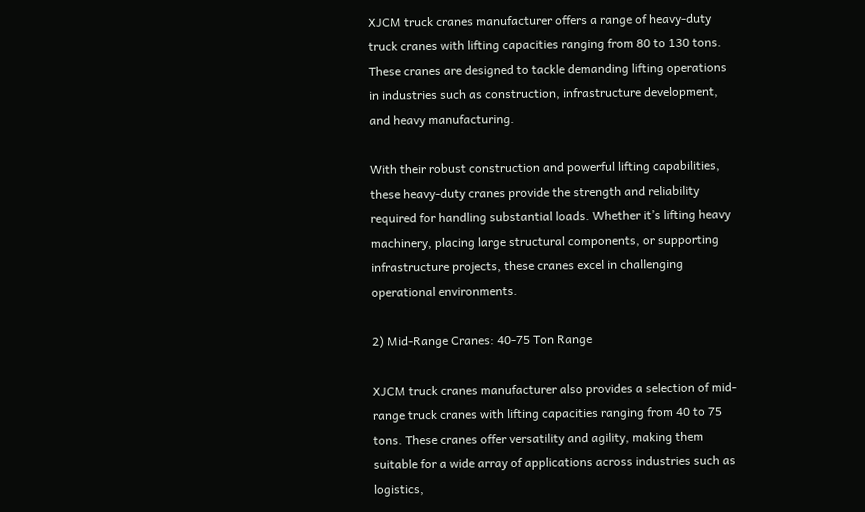XJCM truck cranes manufacturer offers a range of heavy-duty truck cranes with lifting capacities ranging from 80 to 130 tons. These cranes are designed to tackle demanding lifting operations in industries such as construction, infrastructure development, and heavy manufacturing.

With their robust construction and powerful lifting capabilities, these heavy-duty cranes provide the strength and reliability required for handling substantial loads. Whether it’s lifting heavy machinery, placing large structural components, or supporting infrastructure projects, these cranes excel in challenging operational environments.

2) Mid-Range Cranes: 40-75 Ton Range

XJCM truck cranes manufacturer also provides a selection of mid-range truck cranes with lifting capacities ranging from 40 to 75 tons. These cranes offer versatility and agility, making them suitable for a wide array of applications across industries such as logistics,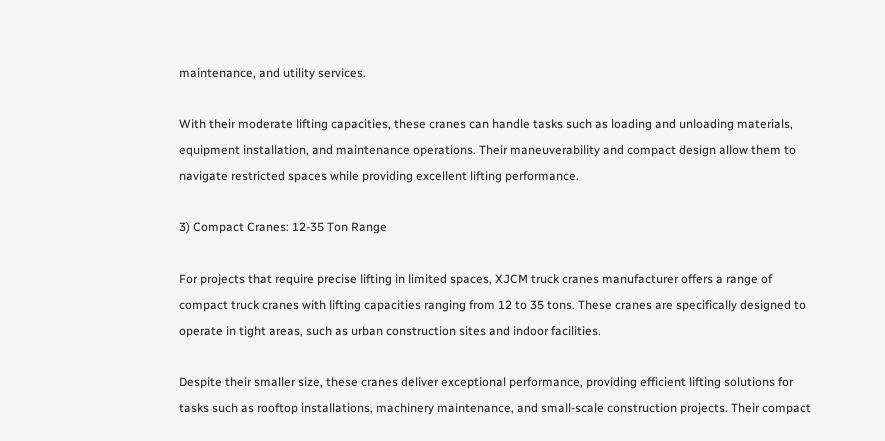maintenance, and utility services.

With their moderate lifting capacities, these cranes can handle tasks such as loading and unloading materials, equipment installation, and maintenance operations. Their maneuverability and compact design allow them to navigate restricted spaces while providing excellent lifting performance.

3) Compact Cranes: 12-35 Ton Range

For projects that require precise lifting in limited spaces, XJCM truck cranes manufacturer offers a range of compact truck cranes with lifting capacities ranging from 12 to 35 tons. These cranes are specifically designed to operate in tight areas, such as urban construction sites and indoor facilities.

Despite their smaller size, these cranes deliver exceptional performance, providing efficient lifting solutions for tasks such as rooftop installations, machinery maintenance, and small-scale construction projects. Their compact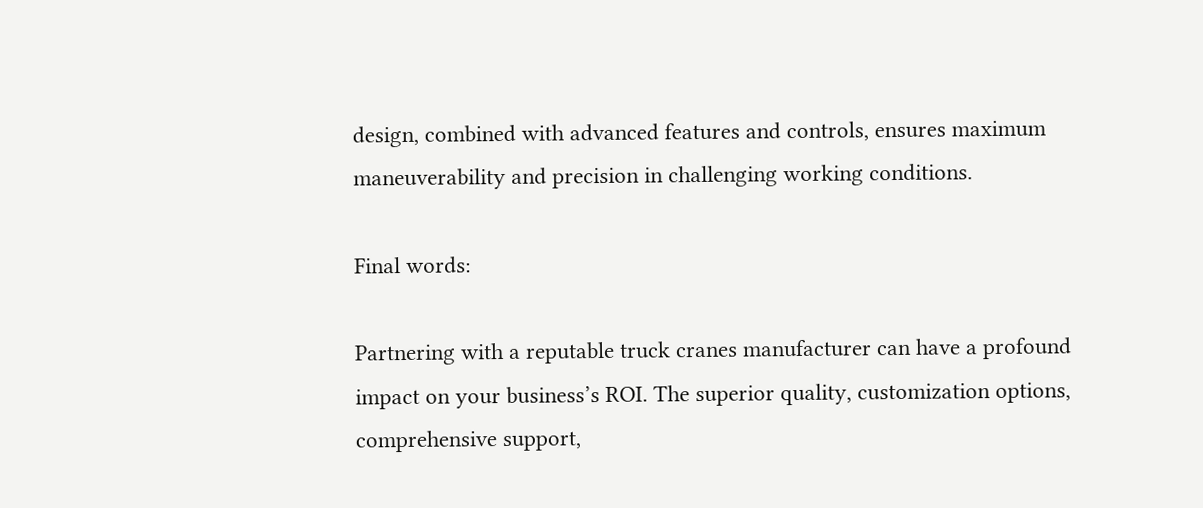design, combined with advanced features and controls, ensures maximum maneuverability and precision in challenging working conditions.

Final words:

Partnering with a reputable truck cranes manufacturer can have a profound impact on your business’s ROI. The superior quality, customization options, comprehensive support,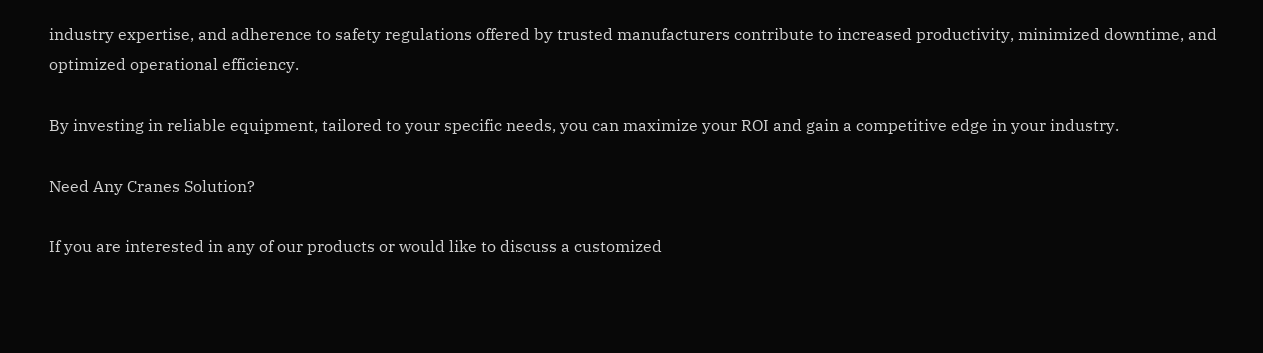industry expertise, and adherence to safety regulations offered by trusted manufacturers contribute to increased productivity, minimized downtime, and optimized operational efficiency.

By investing in reliable equipment, tailored to your specific needs, you can maximize your ROI and gain a competitive edge in your industry.

Need Any Cranes Solution?

If you are interested in any of our products or would like to discuss a customized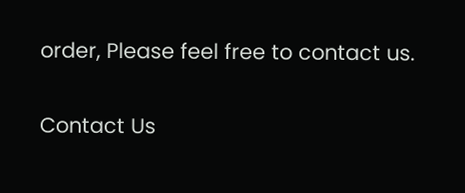order, Please feel free to contact us.

Contact Us